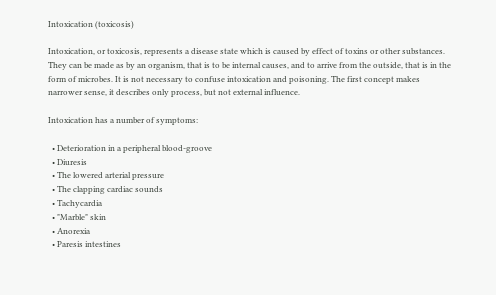Intoxication (toxicosis)

Intoxication, or toxicosis, represents a disease state which is caused by effect of toxins or other substances. They can be made as by an organism, that is to be internal causes, and to arrive from the outside, that is in the form of microbes. It is not necessary to confuse intoxication and poisoning. The first concept makes narrower sense, it describes only process, but not external influence.

Intoxication has a number of symptoms:

  • Deterioration in a peripheral blood-groove
  • Diuresis
  • The lowered arterial pressure
  • The clapping cardiac sounds
  • Tachycardia
  • "Marble" skin
  • Anorexia
  • Paresis intestines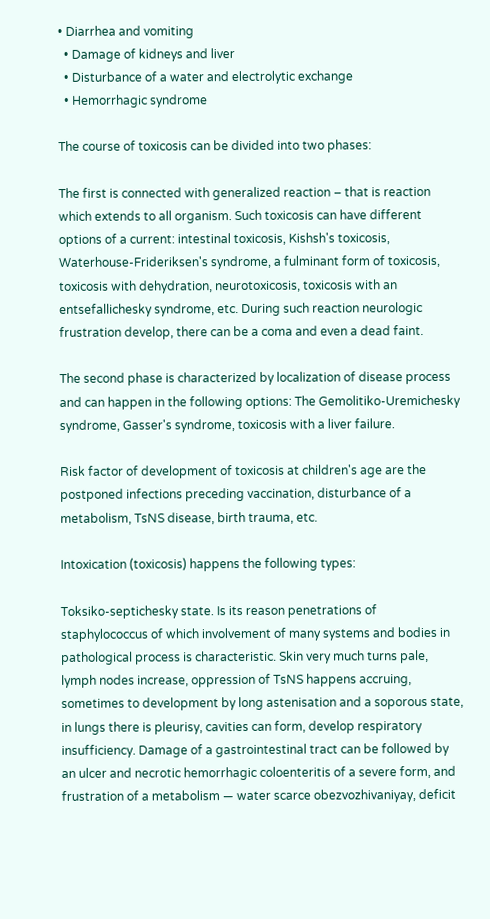• Diarrhea and vomiting
  • Damage of kidneys and liver
  • Disturbance of a water and electrolytic exchange
  • Hemorrhagic syndrome

The course of toxicosis can be divided into two phases:

The first is connected with generalized reaction – that is reaction which extends to all organism. Such toxicosis can have different options of a current: intestinal toxicosis, Kishsh's toxicosis, Waterhouse-Frideriksen's syndrome, a fulminant form of toxicosis, toxicosis with dehydration, neurotoxicosis, toxicosis with an entsefallichesky syndrome, etc. During such reaction neurologic frustration develop, there can be a coma and even a dead faint.

The second phase is characterized by localization of disease process and can happen in the following options: The Gemolitiko-Uremichesky syndrome, Gasser's syndrome, toxicosis with a liver failure.

Risk factor of development of toxicosis at children's age are the postponed infections preceding vaccination, disturbance of a metabolism, TsNS disease, birth trauma, etc.

Intoxication (toxicosis) happens the following types:

Toksiko-septichesky state. Is its reason penetrations of staphylococcus of which involvement of many systems and bodies in pathological process is characteristic. Skin very much turns pale, lymph nodes increase, oppression of TsNS happens accruing, sometimes to development by long astenisation and a soporous state, in lungs there is pleurisy, cavities can form, develop respiratory insufficiency. Damage of a gastrointestinal tract can be followed by an ulcer and necrotic hemorrhagic coloenteritis of a severe form, and frustration of a metabolism — water scarce obezvozhivaniyay, deficit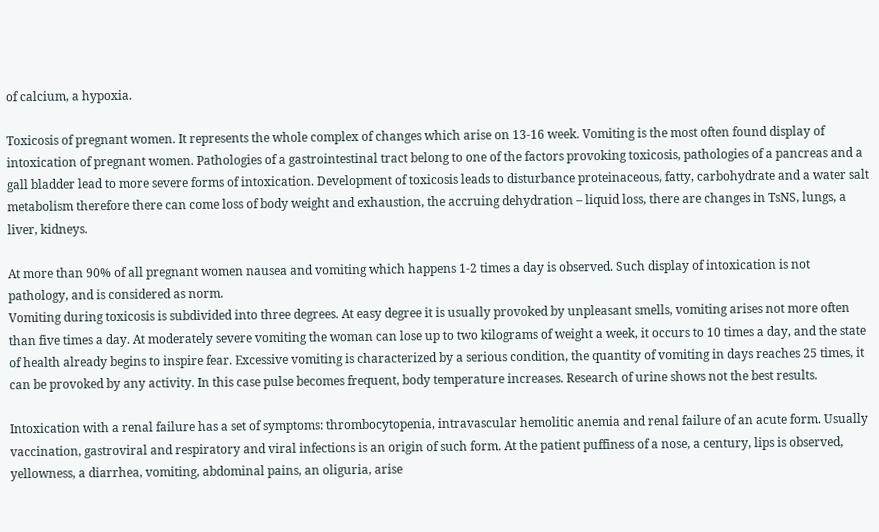of calcium, a hypoxia.

Toxicosis of pregnant women. It represents the whole complex of changes which arise on 13-16 week. Vomiting is the most often found display of intoxication of pregnant women. Pathologies of a gastrointestinal tract belong to one of the factors provoking toxicosis, pathologies of a pancreas and a gall bladder lead to more severe forms of intoxication. Development of toxicosis leads to disturbance proteinaceous, fatty, carbohydrate and a water salt metabolism therefore there can come loss of body weight and exhaustion, the accruing dehydration – liquid loss, there are changes in TsNS, lungs, a liver, kidneys.

At more than 90% of all pregnant women nausea and vomiting which happens 1-2 times a day is observed. Such display of intoxication is not pathology, and is considered as norm.
Vomiting during toxicosis is subdivided into three degrees. At easy degree it is usually provoked by unpleasant smells, vomiting arises not more often than five times a day. At moderately severe vomiting the woman can lose up to two kilograms of weight a week, it occurs to 10 times a day, and the state of health already begins to inspire fear. Excessive vomiting is characterized by a serious condition, the quantity of vomiting in days reaches 25 times, it can be provoked by any activity. In this case pulse becomes frequent, body temperature increases. Research of urine shows not the best results.

Intoxication with a renal failure has a set of symptoms: thrombocytopenia, intravascular hemolitic anemia and renal failure of an acute form. Usually vaccination, gastroviral and respiratory and viral infections is an origin of such form. At the patient puffiness of a nose, a century, lips is observed, yellowness, a diarrhea, vomiting, abdominal pains, an oliguria, arise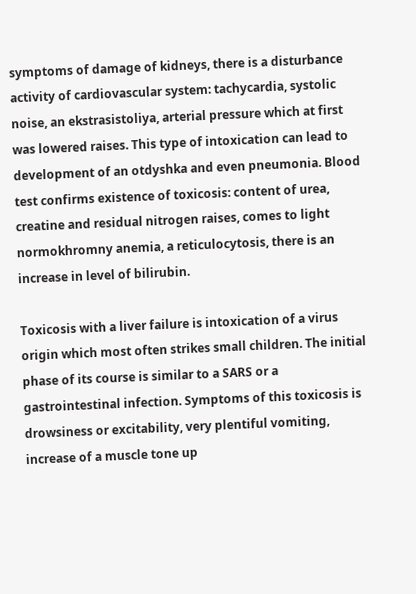symptoms of damage of kidneys, there is a disturbance activity of cardiovascular system: tachycardia, systolic noise, an ekstrasistoliya, arterial pressure which at first was lowered raises. This type of intoxication can lead to development of an otdyshka and even pneumonia. Blood test confirms existence of toxicosis: content of urea, creatine and residual nitrogen raises, comes to light normokhromny anemia, a reticulocytosis, there is an increase in level of bilirubin.

Toxicosis with a liver failure is intoxication of a virus origin which most often strikes small children. The initial phase of its course is similar to a SARS or a gastrointestinal infection. Symptoms of this toxicosis is drowsiness or excitability, very plentiful vomiting, increase of a muscle tone up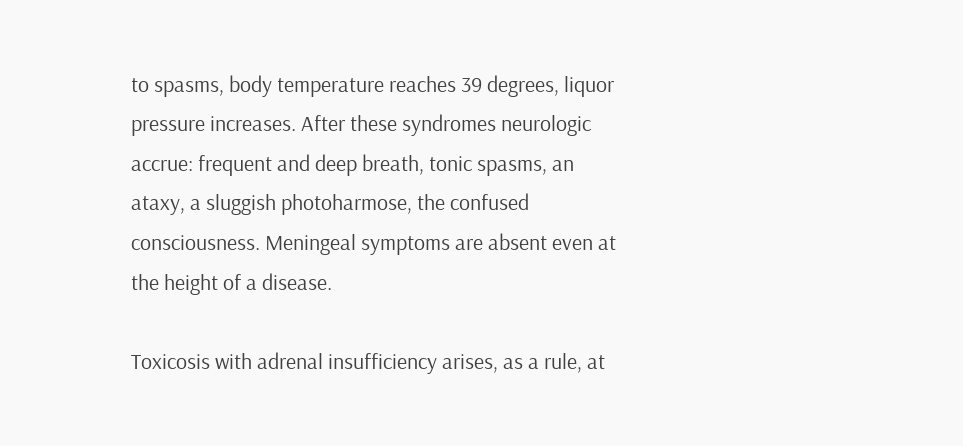to spasms, body temperature reaches 39 degrees, liquor pressure increases. After these syndromes neurologic accrue: frequent and deep breath, tonic spasms, an ataxy, a sluggish photoharmose, the confused consciousness. Meningeal symptoms are absent even at the height of a disease.

Toxicosis with adrenal insufficiency arises, as a rule, at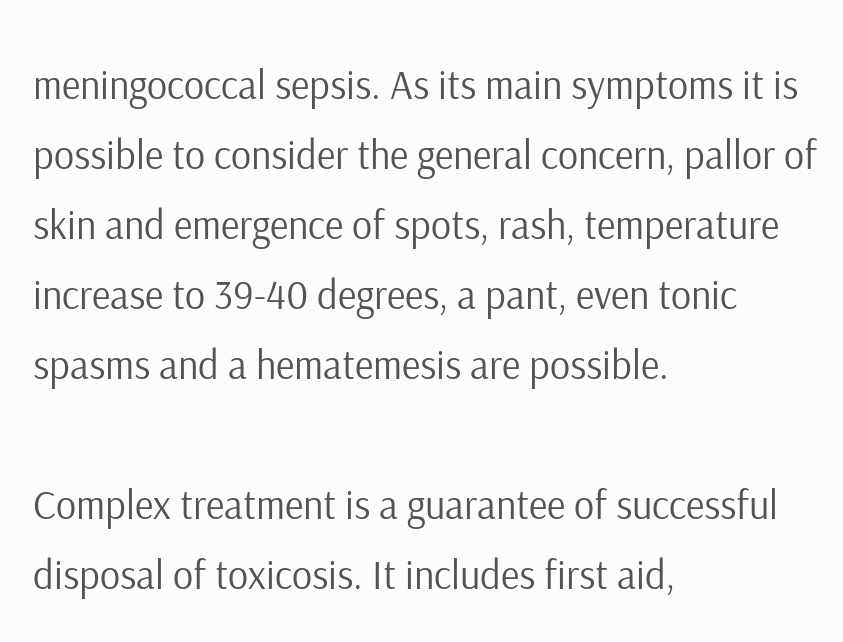meningococcal sepsis. As its main symptoms it is possible to consider the general concern, pallor of skin and emergence of spots, rash, temperature increase to 39-40 degrees, a pant, even tonic spasms and a hematemesis are possible.

Complex treatment is a guarantee of successful disposal of toxicosis. It includes first aid,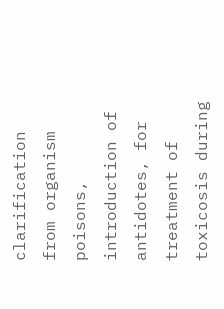clarification from organism poisons, introduction of antidotes, for treatment of toxicosis during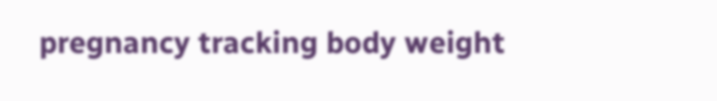pregnancy tracking body weight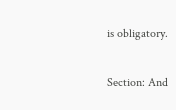is obligatory.

Section: And